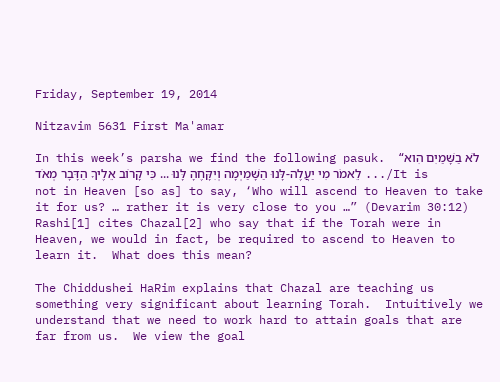Friday, September 19, 2014

Nitzavim 5631 First Ma'amar

In this week’s parsha we find the following pasuk.  “לֹא בַשָּׁמַיִם הִוא לֵאמֹר מִי יַעֲלֶה-לָּנוּ הַשָּׁמַיְמָה וְיִקָּחֶהָ לָּנוּ ... כִּי קָרוֹב אֵלֶיךָ הַדָּבָר מְאֹד .../It is not in Heaven [so as] to say, ‘Who will ascend to Heaven to take it for us? … rather it is very close to you …” (Devarim 30:12)  Rashi[1] cites Chazal[2] who say that if the Torah were in Heaven, we would in fact, be required to ascend to Heaven to learn it.  What does this mean?

The Chiddushei HaRim explains that Chazal are teaching us something very significant about learning Torah.  Intuitively we understand that we need to work hard to attain goals that are far from us.  We view the goal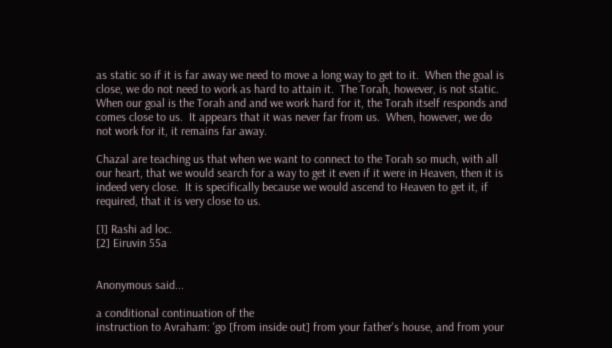as static so if it is far away we need to move a long way to get to it.  When the goal is close, we do not need to work as hard to attain it.  The Torah, however, is not static.  When our goal is the Torah and and we work hard for it, the Torah itself responds and comes close to us.  It appears that it was never far from us.  When, however, we do not work for it, it remains far away.

Chazal are teaching us that when we want to connect to the Torah so much, with all our heart, that we would search for a way to get it even if it were in Heaven, then it is indeed very close.  It is specifically because we would ascend to Heaven to get it, if required, that it is very close to us.

[1] Rashi ad loc.
[2] Eiruvin 55a


Anonymous said...

a conditional continuation of the
instruction to Avraham: 'go [from inside out] from your father's house, and from your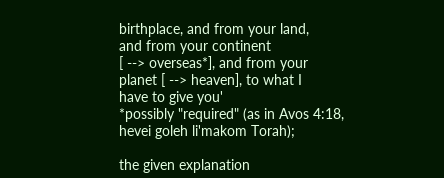birthplace, and from your land,
and from your continent
[ --> overseas*], and from your
planet [ --> heaven], to what I
have to give you'
*possibly "required" (as in Avos 4:18, hevei goleh li'makom Torah);

the given explanation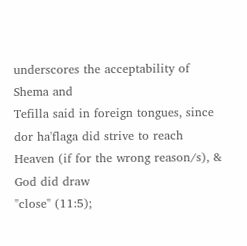underscores the acceptability of Shema and
Tefilla said in foreign tongues, since dor ha'flaga did strive to reach Heaven (if for the wrong reason/s), & God did draw
"close" (11:5);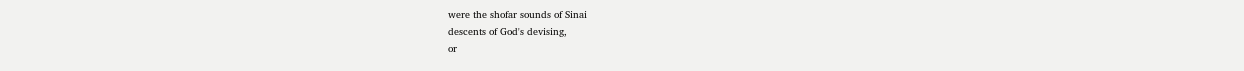were the shofar sounds of Sinai
descents of God's devising,
or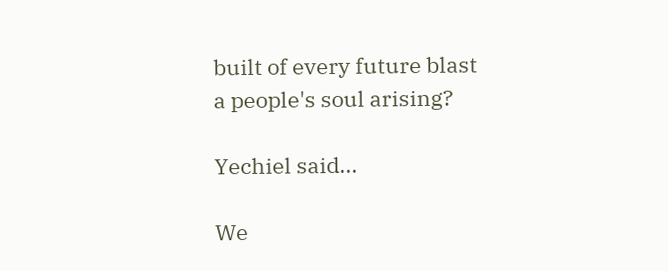built of every future blast
a people's soul arising?

Yechiel said...

We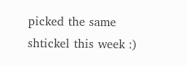picked the same shtickel this week :)